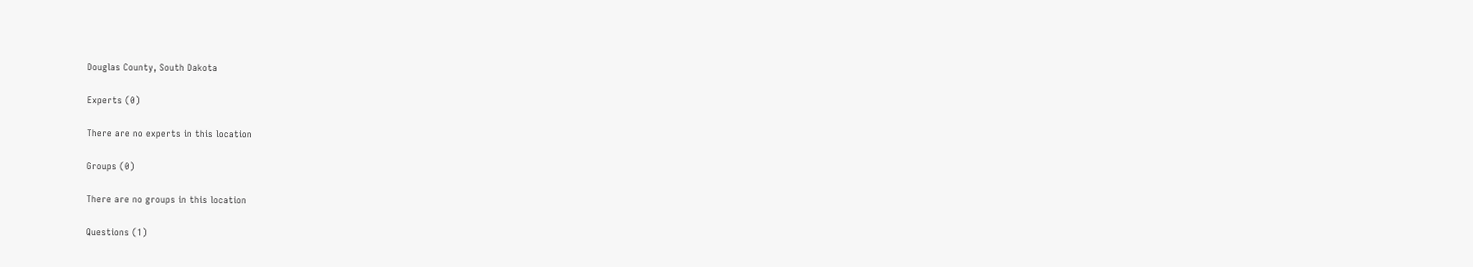Douglas County, South Dakota

Experts (0)

There are no experts in this location

Groups (0)

There are no groups in this location

Questions (1)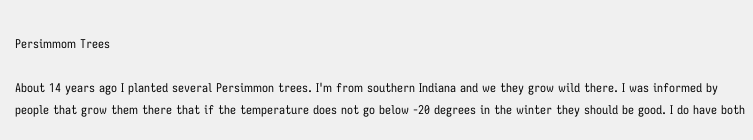Persimmom Trees

About 14 years ago I planted several Persimmon trees. I'm from southern Indiana and we they grow wild there. I was informed by people that grow them there that if the temperature does not go below -20 degrees in the winter they should be good. I do have both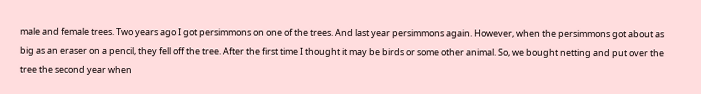male and female trees. Two years ago I got persimmons on one of the trees. And last year persimmons again. However, when the persimmons got about as big as an eraser on a pencil, they fell off the tree. After the first time I thought it may be birds or some other animal. So, we bought netting and put over the tree the second year when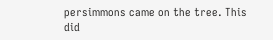persimmons came on the tree. This did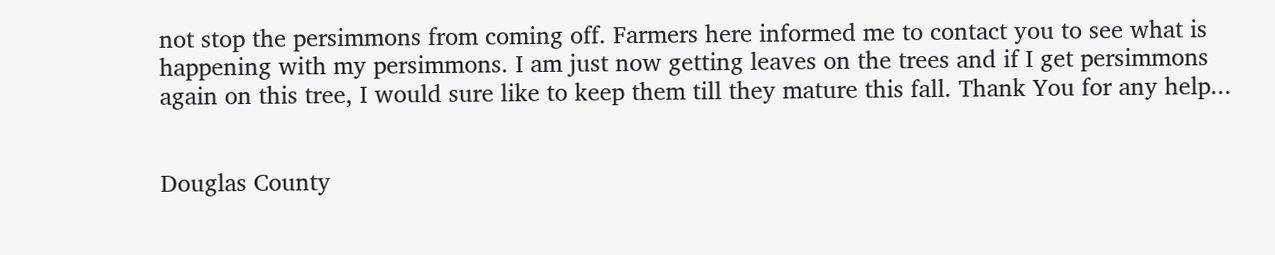not stop the persimmons from coming off. Farmers here informed me to contact you to see what is happening with my persimmons. I am just now getting leaves on the trees and if I get persimmons again on this tree, I would sure like to keep them till they mature this fall. Thank You for any help...


Douglas County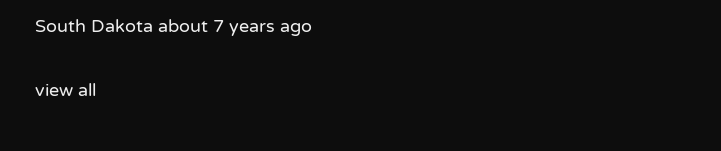South Dakota about 7 years ago

view all